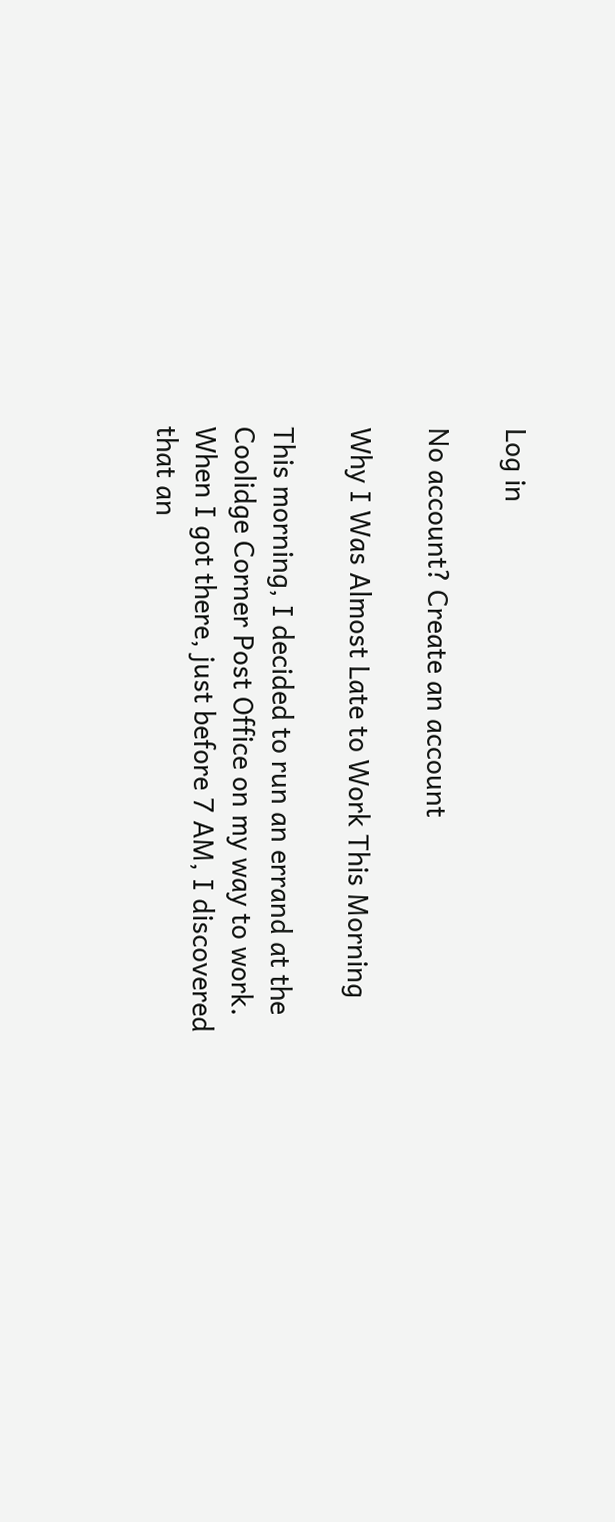Log in

No account? Create an account

Why I Was Almost Late to Work This Morning

This morning, I decided to run an errand at the Coolidge Corner Post Office on my way to work. When I got there, just before 7 AM, I discovered that an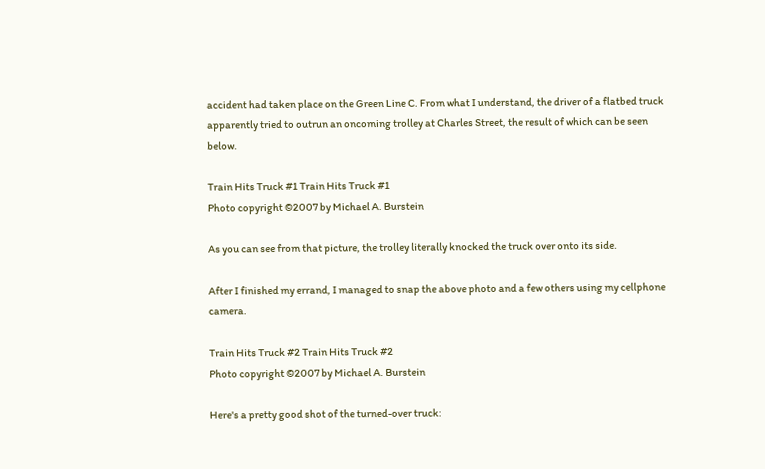accident had taken place on the Green Line C. From what I understand, the driver of a flatbed truck apparently tried to outrun an oncoming trolley at Charles Street, the result of which can be seen below.

Train Hits Truck #1 Train Hits Truck #1
Photo copyright ©2007 by Michael A. Burstein

As you can see from that picture, the trolley literally knocked the truck over onto its side.

After I finished my errand, I managed to snap the above photo and a few others using my cellphone camera.

Train Hits Truck #2 Train Hits Truck #2
Photo copyright ©2007 by Michael A. Burstein

Here's a pretty good shot of the turned-over truck: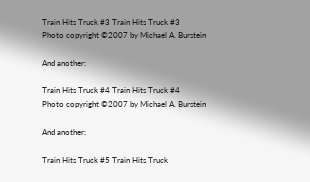Train Hits Truck #3 Train Hits Truck #3
Photo copyright ©2007 by Michael A. Burstein

And another:

Train Hits Truck #4 Train Hits Truck #4
Photo copyright ©2007 by Michael A. Burstein

And another:

Train Hits Truck #5 Train Hits Truck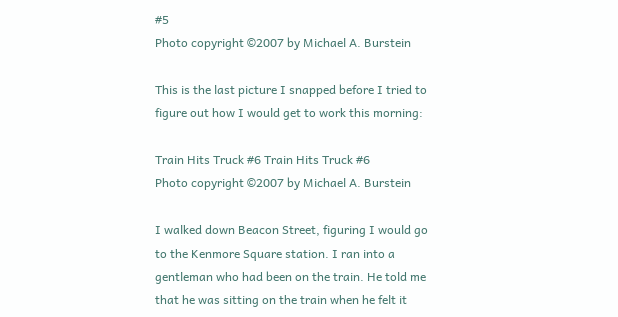#5
Photo copyright ©2007 by Michael A. Burstein

This is the last picture I snapped before I tried to figure out how I would get to work this morning:

Train Hits Truck #6 Train Hits Truck #6
Photo copyright ©2007 by Michael A. Burstein

I walked down Beacon Street, figuring I would go to the Kenmore Square station. I ran into a gentleman who had been on the train. He told me that he was sitting on the train when he felt it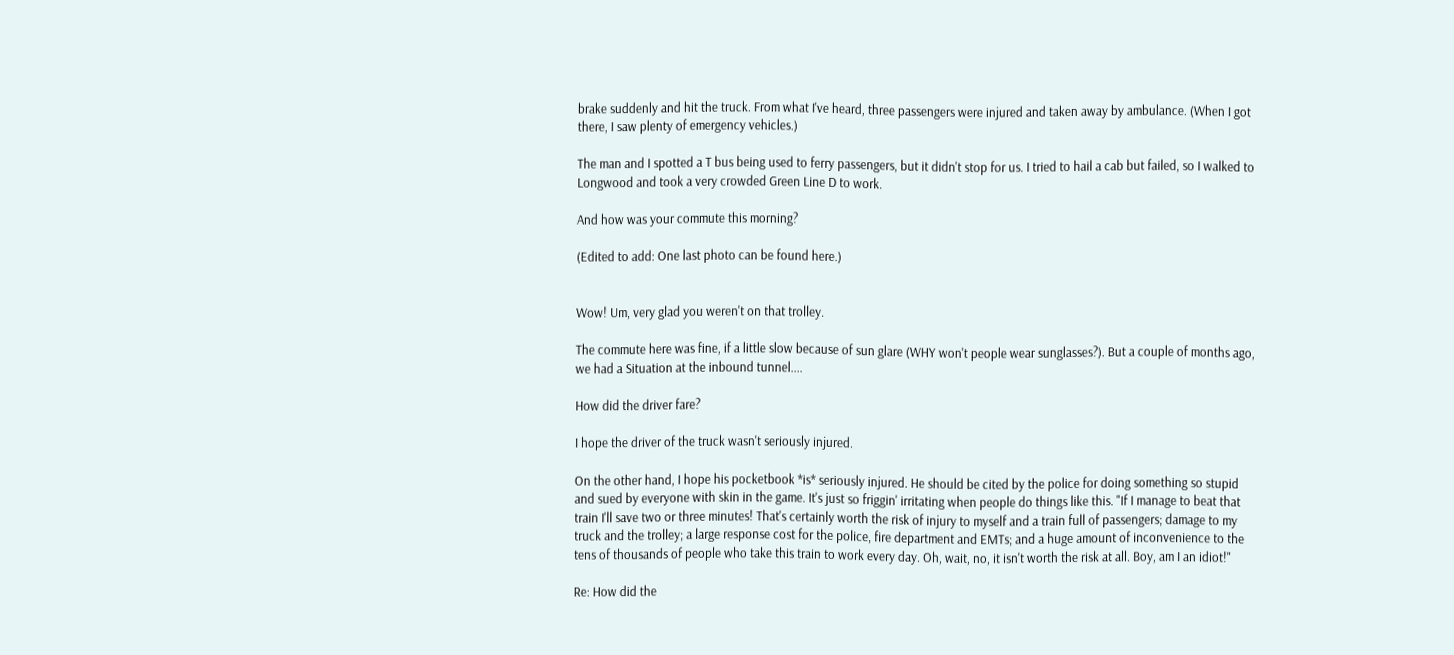brake suddenly and hit the truck. From what I've heard, three passengers were injured and taken away by ambulance. (When I got there, I saw plenty of emergency vehicles.)

The man and I spotted a T bus being used to ferry passengers, but it didn't stop for us. I tried to hail a cab but failed, so I walked to Longwood and took a very crowded Green Line D to work.

And how was your commute this morning?

(Edited to add: One last photo can be found here.)


Wow! Um, very glad you weren't on that trolley.

The commute here was fine, if a little slow because of sun glare (WHY won't people wear sunglasses?). But a couple of months ago, we had a Situation at the inbound tunnel....

How did the driver fare?

I hope the driver of the truck wasn't seriously injured.

On the other hand, I hope his pocketbook *is* seriously injured. He should be cited by the police for doing something so stupid and sued by everyone with skin in the game. It's just so friggin' irritating when people do things like this. "If I manage to beat that train I'll save two or three minutes! That's certainly worth the risk of injury to myself and a train full of passengers; damage to my truck and the trolley; a large response cost for the police, fire department and EMTs; and a huge amount of inconvenience to the tens of thousands of people who take this train to work every day. Oh, wait, no, it isn't worth the risk at all. Boy, am I an idiot!"

Re: How did the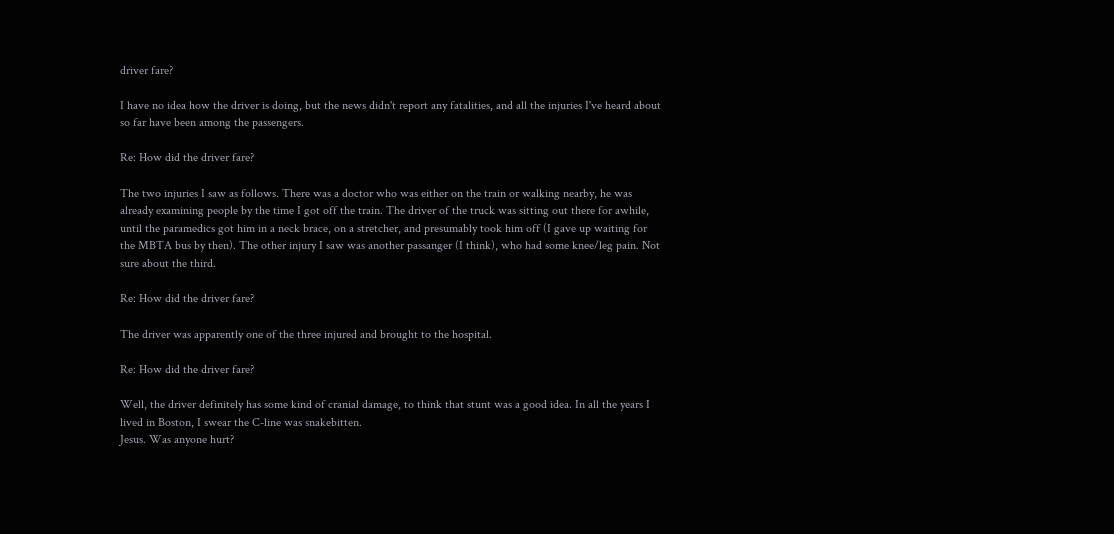driver fare?

I have no idea how the driver is doing, but the news didn't report any fatalities, and all the injuries I've heard about so far have been among the passengers.

Re: How did the driver fare?

The two injuries I saw as follows. There was a doctor who was either on the train or walking nearby, he was already examining people by the time I got off the train. The driver of the truck was sitting out there for awhile, until the paramedics got him in a neck brace, on a stretcher, and presumably took him off (I gave up waiting for the MBTA bus by then). The other injury I saw was another passanger (I think), who had some knee/leg pain. Not sure about the third.

Re: How did the driver fare?

The driver was apparently one of the three injured and brought to the hospital.

Re: How did the driver fare?

Well, the driver definitely has some kind of cranial damage, to think that stunt was a good idea. In all the years I lived in Boston, I swear the C-line was snakebitten.
Jesus. Was anyone hurt?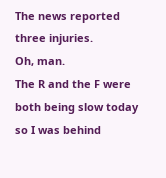The news reported three injuries.
Oh, man.
The R and the F were both being slow today so I was behind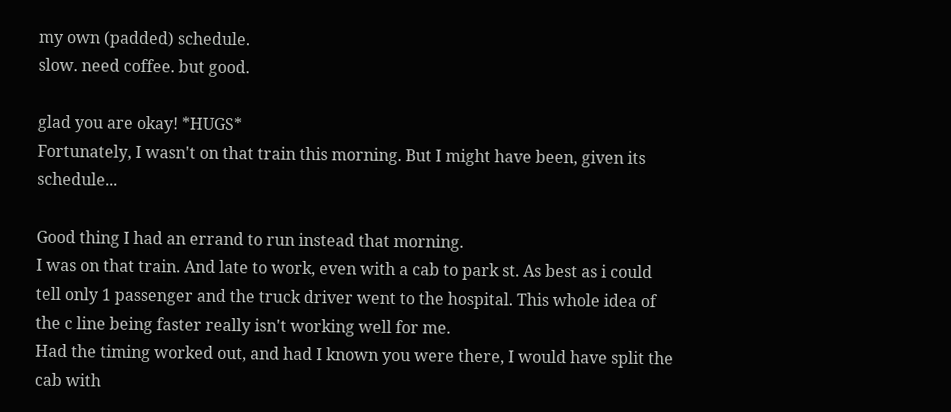my own (padded) schedule.
slow. need coffee. but good.

glad you are okay! *HUGS*
Fortunately, I wasn't on that train this morning. But I might have been, given its schedule...

Good thing I had an errand to run instead that morning.
I was on that train. And late to work, even with a cab to park st. As best as i could tell only 1 passenger and the truck driver went to the hospital. This whole idea of the c line being faster really isn't working well for me.
Had the timing worked out, and had I known you were there, I would have split the cab with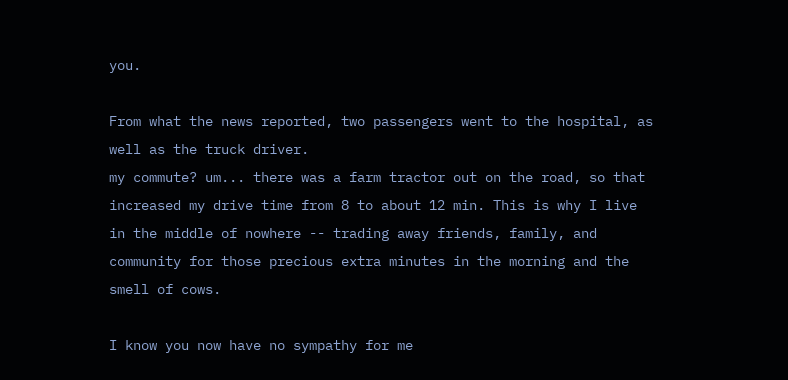you.

From what the news reported, two passengers went to the hospital, as well as the truck driver.
my commute? um... there was a farm tractor out on the road, so that increased my drive time from 8 to about 12 min. This is why I live in the middle of nowhere -- trading away friends, family, and community for those precious extra minutes in the morning and the smell of cows.

I know you now have no sympathy for me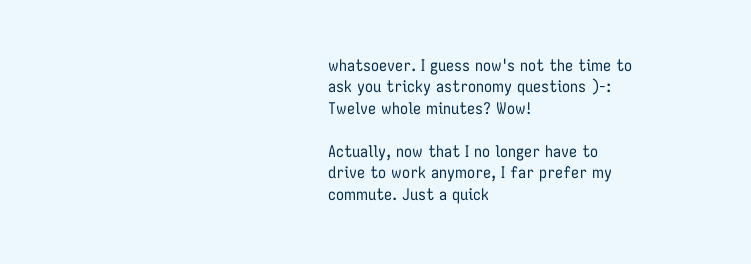whatsoever. I guess now's not the time to ask you tricky astronomy questions )-:
Twelve whole minutes? Wow!

Actually, now that I no longer have to drive to work anymore, I far prefer my commute. Just a quick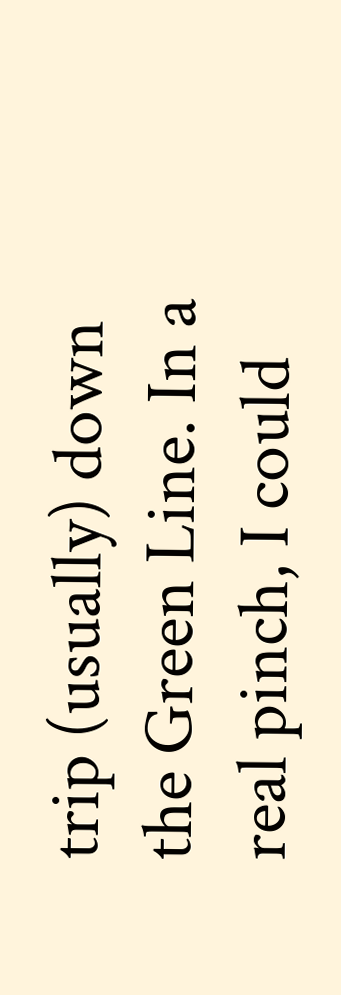trip (usually) down the Green Line. In a real pinch, I could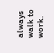always walk to work.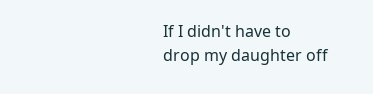If I didn't have to drop my daughter off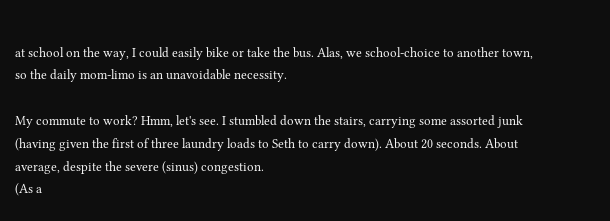at school on the way, I could easily bike or take the bus. Alas, we school-choice to another town, so the daily mom-limo is an unavoidable necessity.

My commute to work? Hmm, let's see. I stumbled down the stairs, carrying some assorted junk (having given the first of three laundry loads to Seth to carry down). About 20 seconds. About average, despite the severe (sinus) congestion.
(As a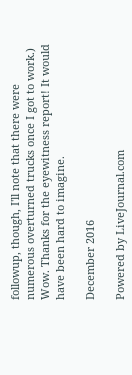followup, though, I'll note that there were numerous overturned trucks once I got to work.)
Wow. Thanks for the eyewitness report! It would have been hard to imagine.

December 2016

Powered by LiveJournal.com